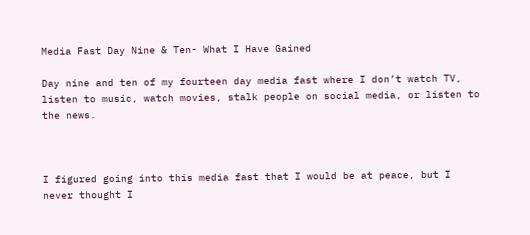Media Fast Day Nine & Ten- What I Have Gained

Day nine and ten of my fourteen day media fast where I don’t watch TV, listen to music, watch movies, stalk people on social media, or listen to the news.



I figured going into this media fast that I would be at peace, but I never thought I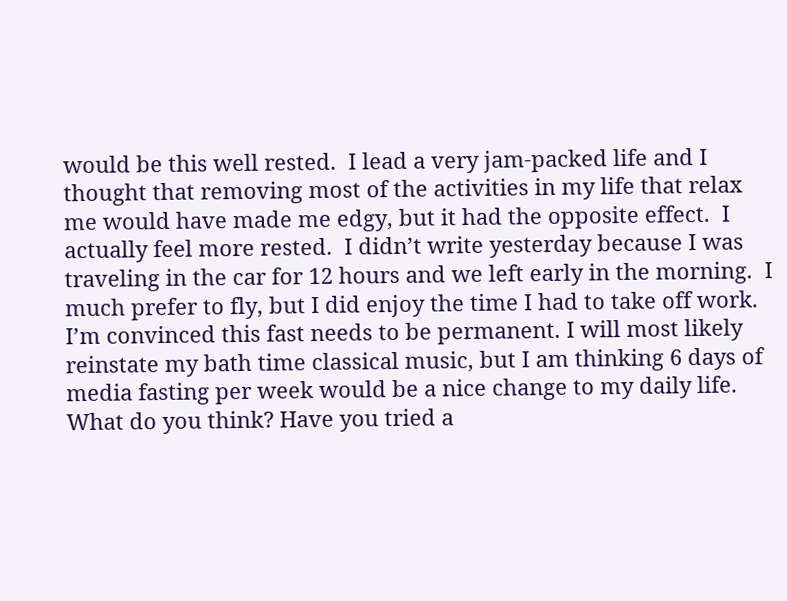would be this well rested.  I lead a very jam-packed life and I thought that removing most of the activities in my life that relax me would have made me edgy, but it had the opposite effect.  I actually feel more rested.  I didn’t write yesterday because I was traveling in the car for 12 hours and we left early in the morning.  I much prefer to fly, but I did enjoy the time I had to take off work.  I’m convinced this fast needs to be permanent. I will most likely reinstate my bath time classical music, but I am thinking 6 days of media fasting per week would be a nice change to my daily life.  What do you think? Have you tried a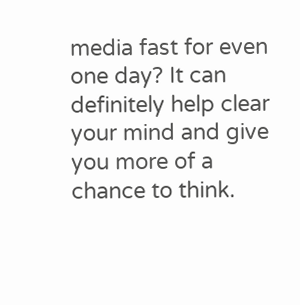media fast for even one day? It can definitely help clear your mind and give you more of a chance to think.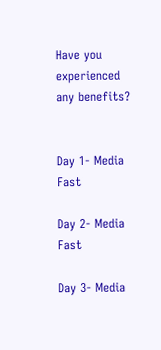Have you experienced any benefits?


Day 1- Media Fast

Day 2- Media Fast

Day 3- Media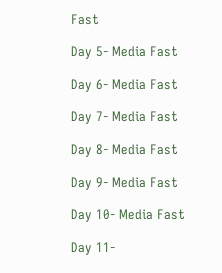Fast

Day 5- Media Fast

Day 6- Media Fast

Day 7- Media Fast

Day 8- Media Fast

Day 9- Media Fast

Day 10- Media Fast

Day 11-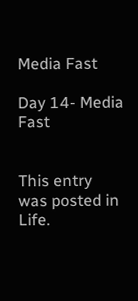Media Fast

Day 14- Media Fast


This entry was posted in Life.